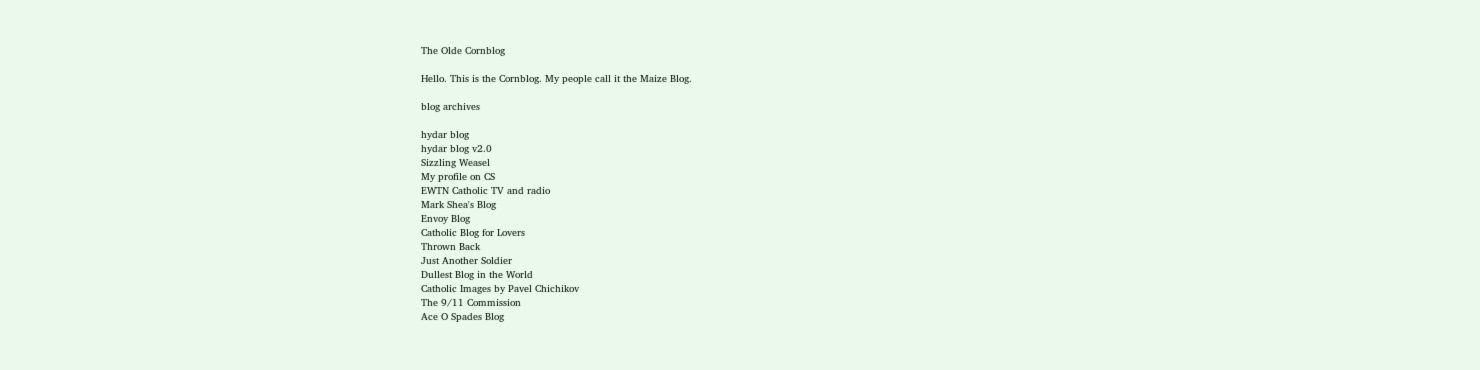The Olde Cornblog

Hello. This is the Cornblog. My people call it the Maize Blog.

blog archives

hydar blog
hydar blog v2.0
Sizzling Weasel
My profile on CS
EWTN Catholic TV and radio
Mark Shea's Blog
Envoy Blog
Catholic Blog for Lovers
Thrown Back
Just Another Soldier
Dullest Blog in the World
Catholic Images by Pavel Chichikov
The 9/11 Commission
Ace O Spades Blog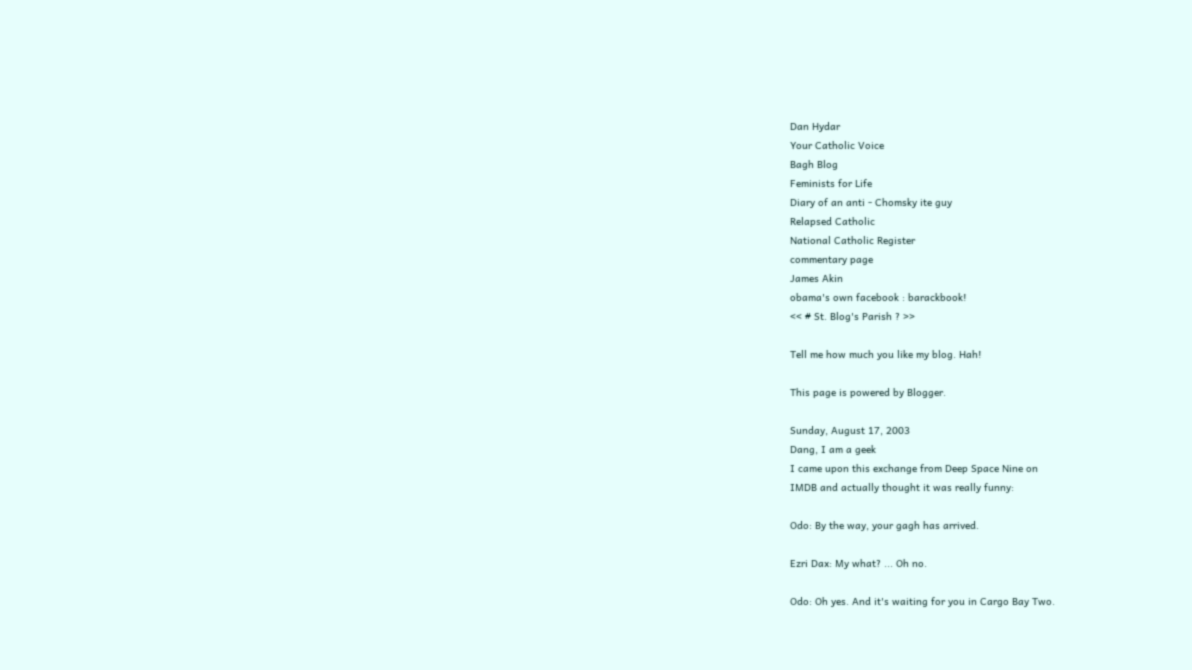Dan Hydar
Your Catholic Voice
Bagh Blog
Feminists for Life
Diary of an anti - Chomsky ite guy
Relapsed Catholic
National Catholic Register
commentary page
James Akin
obama's own facebook : barackbook!
<< # St. Blog's Parish ? >>

Tell me how much you like my blog. Hah!

This page is powered by Blogger.

Sunday, August 17, 2003
Dang, I am a geek
I came upon this exchange from Deep Space Nine on
IMDB and actually thought it was really funny:

Odo: By the way, your gagh has arrived.

Ezri Dax: My what? ... Oh no.

Odo: Oh yes. And it's waiting for you in Cargo Bay Two.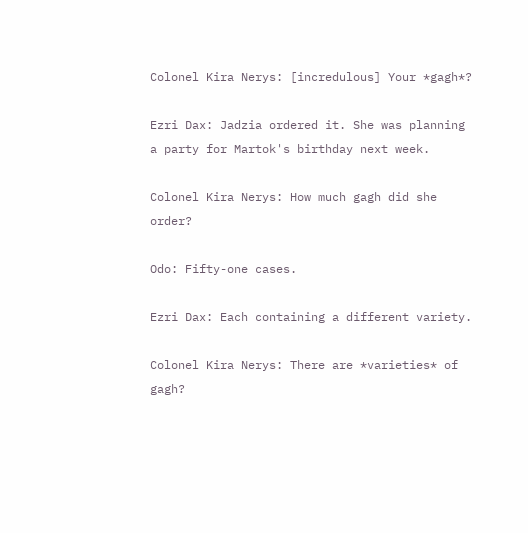Colonel Kira Nerys: [incredulous] Your *gagh*?

Ezri Dax: Jadzia ordered it. She was planning a party for Martok's birthday next week.

Colonel Kira Nerys: How much gagh did she order?

Odo: Fifty-one cases.

Ezri Dax: Each containing a different variety.

Colonel Kira Nerys: There are *varieties* of gagh?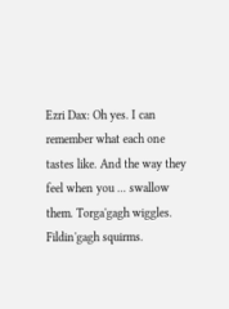Ezri Dax: Oh yes. I can remember what each one tastes like. And the way they feel when you ... swallow them. Torga'gagh wiggles. Fildin'gagh squirms.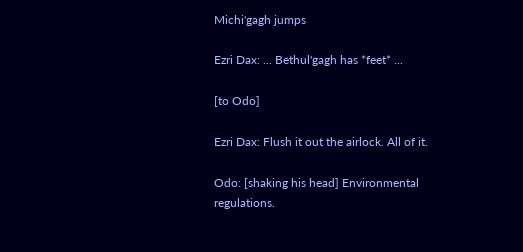Michi'gagh jumps

Ezri Dax: ... Bethul'gagh has *feet* ...

[to Odo]

Ezri Dax: Flush it out the airlock. All of it.

Odo: [shaking his head] Environmental regulations.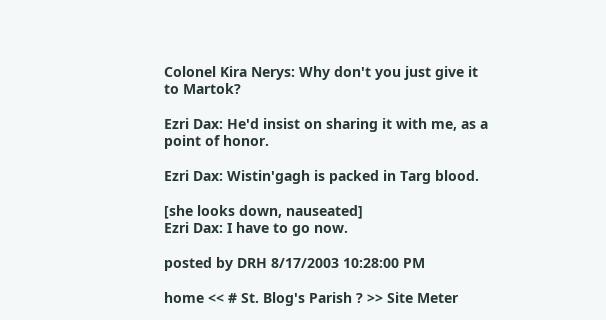Colonel Kira Nerys: Why don't you just give it to Martok?

Ezri Dax: He'd insist on sharing it with me, as a point of honor.

Ezri Dax: Wistin'gagh is packed in Targ blood.

[she looks down, nauseated]
Ezri Dax: I have to go now.

posted by DRH 8/17/2003 10:28:00 PM

home << # St. Blog's Parish ? >> Site Meter